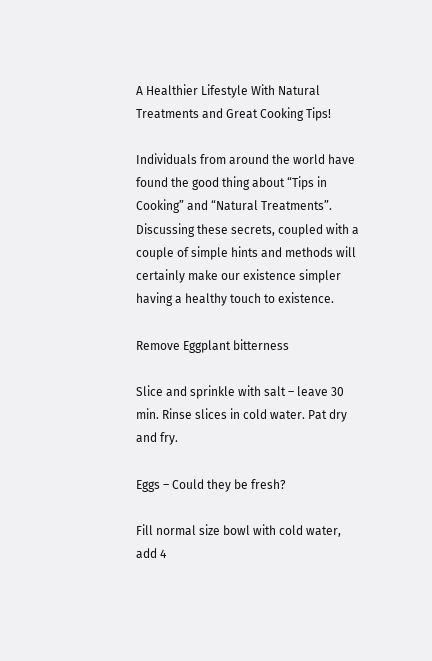A Healthier Lifestyle With Natural Treatments and Great Cooking Tips!

Individuals from around the world have found the good thing about “Tips in Cooking” and “Natural Treatments”. Discussing these secrets, coupled with a couple of simple hints and methods will certainly make our existence simpler having a healthy touch to existence.

Remove Eggplant bitterness

Slice and sprinkle with salt – leave 30 min. Rinse slices in cold water. Pat dry and fry.

Eggs – Could they be fresh?

Fill normal size bowl with cold water, add 4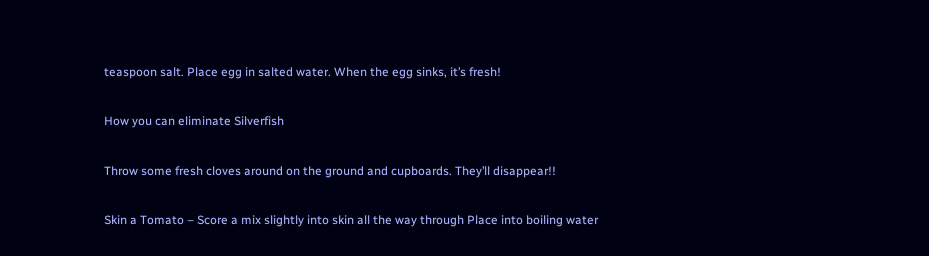teaspoon salt. Place egg in salted water. When the egg sinks, it’s fresh!

How you can eliminate Silverfish

Throw some fresh cloves around on the ground and cupboards. They’ll disappear!!

Skin a Tomato – Score a mix slightly into skin all the way through Place into boiling water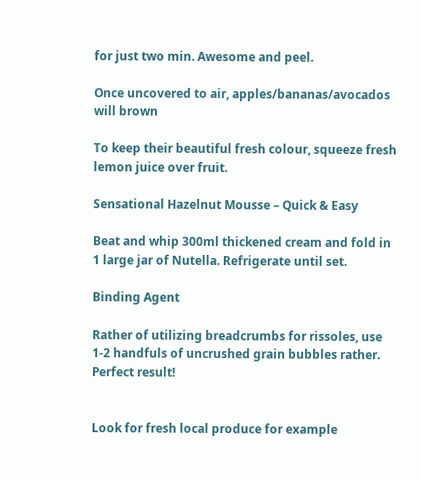for just two min. Awesome and peel.

Once uncovered to air, apples/bananas/avocados will brown

To keep their beautiful fresh colour, squeeze fresh lemon juice over fruit.

Sensational Hazelnut Mousse – Quick & Easy

Beat and whip 300ml thickened cream and fold in 1 large jar of Nutella. Refrigerate until set.

Binding Agent

Rather of utilizing breadcrumbs for rissoles, use 1-2 handfuls of uncrushed grain bubbles rather. Perfect result!


Look for fresh local produce for example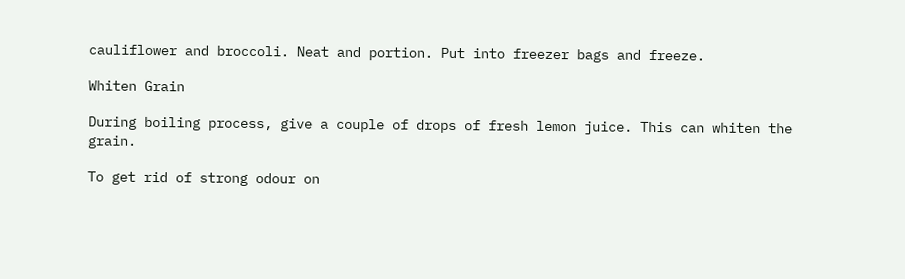cauliflower and broccoli. Neat and portion. Put into freezer bags and freeze.

Whiten Grain

During boiling process, give a couple of drops of fresh lemon juice. This can whiten the grain.

To get rid of strong odour on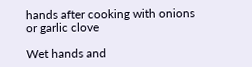hands after cooking with onions or garlic clove

Wet hands and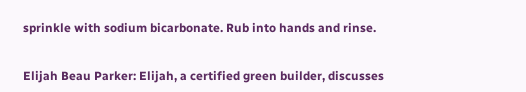sprinkle with sodium bicarbonate. Rub into hands and rinse.


Elijah Beau Parker: Elijah, a certified green builder, discusses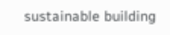sustainable building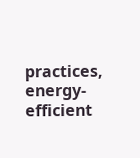practices, energy-efficient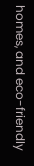homes, and eco-friendly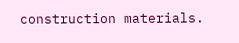construction materials.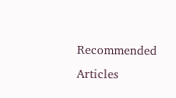Recommended Articles